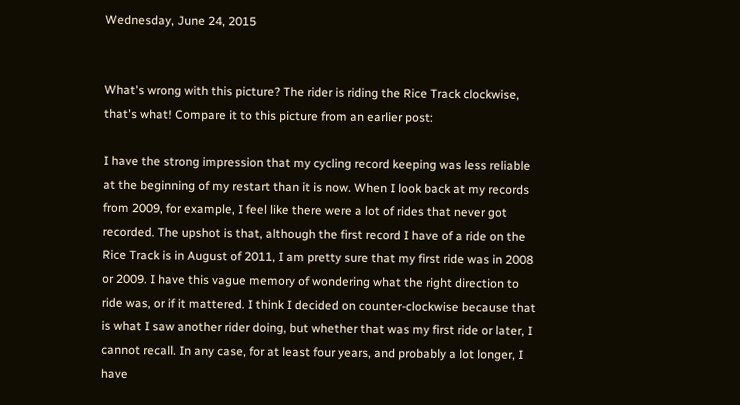Wednesday, June 24, 2015


What's wrong with this picture? The rider is riding the Rice Track clockwise, that's what! Compare it to this picture from an earlier post:

I have the strong impression that my cycling record keeping was less reliable at the beginning of my restart than it is now. When I look back at my records from 2009, for example, I feel like there were a lot of rides that never got recorded. The upshot is that, although the first record I have of a ride on the Rice Track is in August of 2011, I am pretty sure that my first ride was in 2008 or 2009. I have this vague memory of wondering what the right direction to ride was, or if it mattered. I think I decided on counter-clockwise because that is what I saw another rider doing, but whether that was my first ride or later, I cannot recall. In any case, for at least four years, and probably a lot longer, I have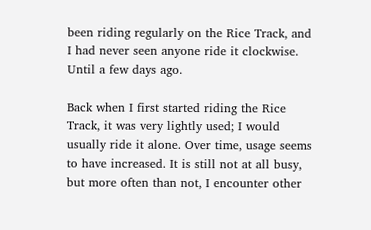been riding regularly on the Rice Track, and I had never seen anyone ride it clockwise. Until a few days ago.

Back when I first started riding the Rice Track, it was very lightly used; I would usually ride it alone. Over time, usage seems to have increased. It is still not at all busy, but more often than not, I encounter other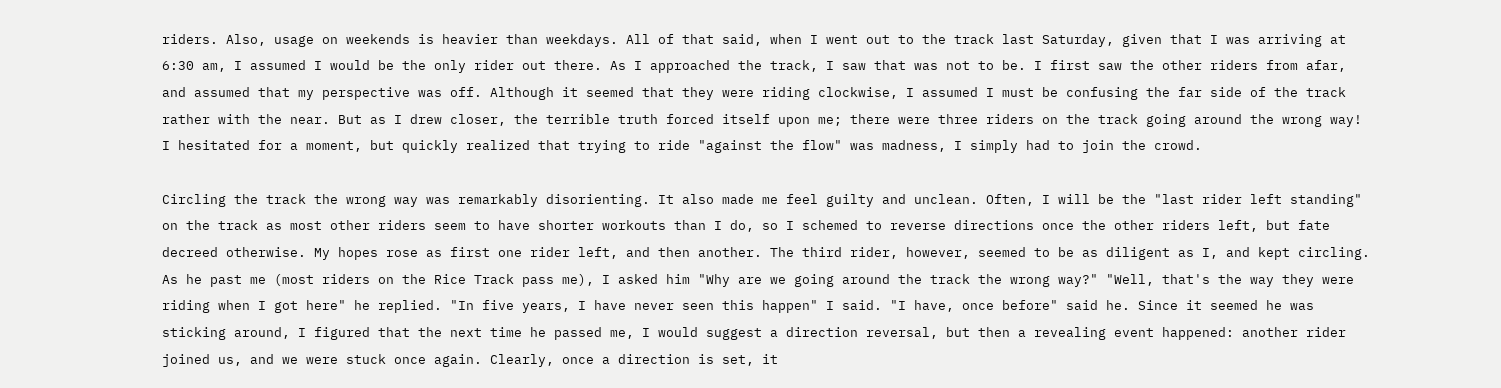riders. Also, usage on weekends is heavier than weekdays. All of that said, when I went out to the track last Saturday, given that I was arriving at 6:30 am, I assumed I would be the only rider out there. As I approached the track, I saw that was not to be. I first saw the other riders from afar, and assumed that my perspective was off. Although it seemed that they were riding clockwise, I assumed I must be confusing the far side of the track rather with the near. But as I drew closer, the terrible truth forced itself upon me; there were three riders on the track going around the wrong way! I hesitated for a moment, but quickly realized that trying to ride "against the flow" was madness, I simply had to join the crowd.

Circling the track the wrong way was remarkably disorienting. It also made me feel guilty and unclean. Often, I will be the "last rider left standing" on the track as most other riders seem to have shorter workouts than I do, so I schemed to reverse directions once the other riders left, but fate decreed otherwise. My hopes rose as first one rider left, and then another. The third rider, however, seemed to be as diligent as I, and kept circling. As he past me (most riders on the Rice Track pass me), I asked him "Why are we going around the track the wrong way?" "Well, that's the way they were riding when I got here" he replied. "In five years, I have never seen this happen" I said. "I have, once before" said he. Since it seemed he was sticking around, I figured that the next time he passed me, I would suggest a direction reversal, but then a revealing event happened: another rider joined us, and we were stuck once again. Clearly, once a direction is set, it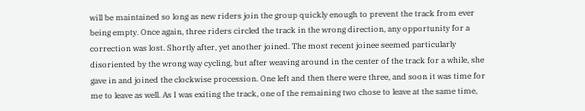will be maintained so long as new riders join the group quickly enough to prevent the track from ever being empty. Once again, three riders circled the track in the wrong direction, any opportunity for a correction was lost. Shortly after, yet another joined. The most recent joinee seemed particularly disoriented by the wrong way cycling, but after weaving around in the center of the track for a while, she gave in and joined the clockwise procession. One left and then there were three, and soon it was time for me to leave as well. As I was exiting the track, one of the remaining two chose to leave at the same time,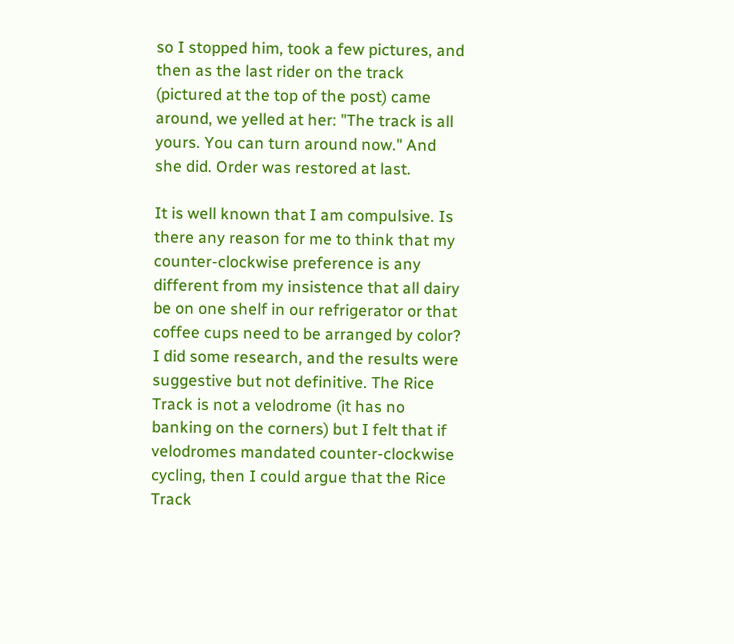so I stopped him, took a few pictures, and then as the last rider on the track (pictured at the top of the post) came around, we yelled at her: "The track is all yours. You can turn around now." And she did. Order was restored at last.

It is well known that I am compulsive. Is there any reason for me to think that my counter-clockwise preference is any different from my insistence that all dairy be on one shelf in our refrigerator or that coffee cups need to be arranged by color? I did some research, and the results were suggestive but not definitive. The Rice Track is not a velodrome (it has no banking on the corners) but I felt that if velodromes mandated counter-clockwise cycling, then I could argue that the Rice Track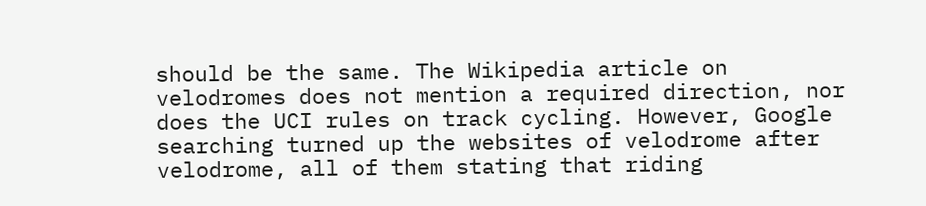should be the same. The Wikipedia article on velodromes does not mention a required direction, nor does the UCI rules on track cycling. However, Google searching turned up the websites of velodrome after velodrome, all of them stating that riding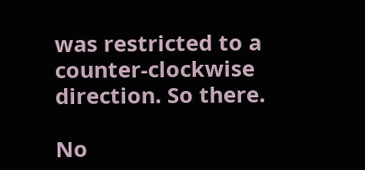was restricted to a counter-clockwise direction. So there.

No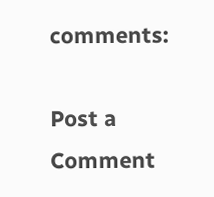comments:

Post a Comment